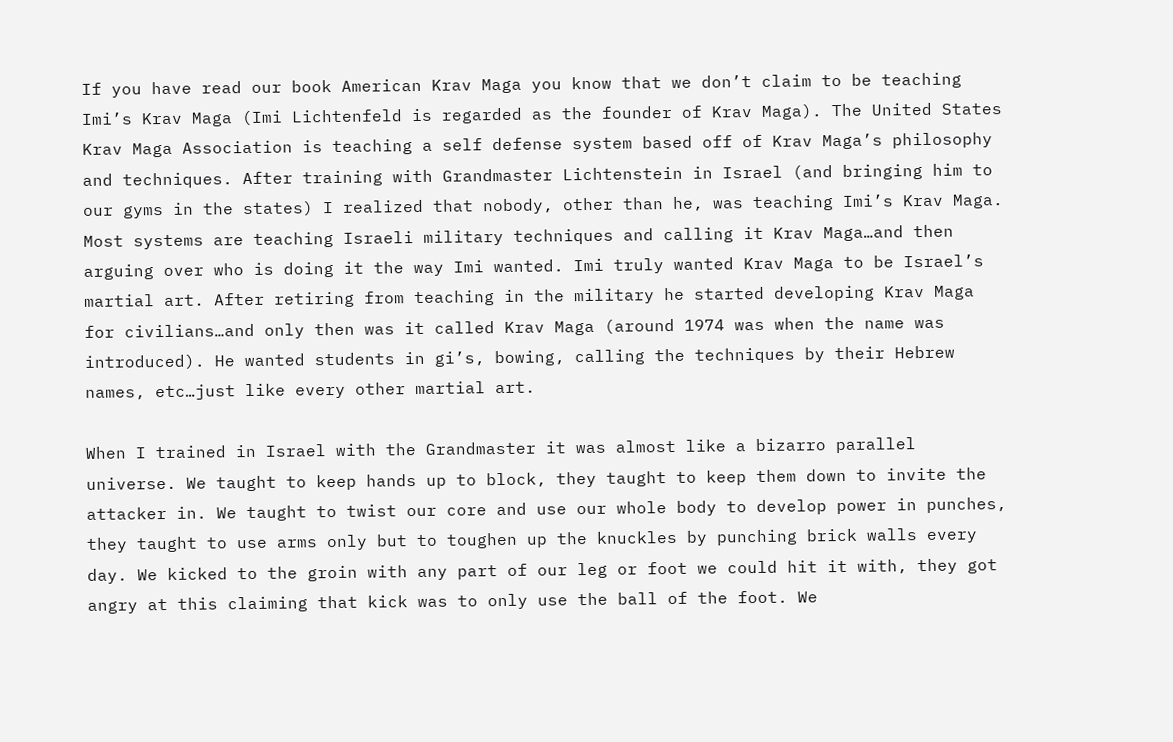If you have read our book American Krav Maga you know that we don’t claim to be teaching Imi’s Krav Maga (Imi Lichtenfeld is regarded as the founder of Krav Maga). The United States Krav Maga Association is teaching a self defense system based off of Krav Maga’s philosophy and techniques. After training with Grandmaster Lichtenstein in Israel (and bringing him to our gyms in the states) I realized that nobody, other than he, was teaching Imi’s Krav Maga. Most systems are teaching Israeli military techniques and calling it Krav Maga…and then arguing over who is doing it the way Imi wanted. Imi truly wanted Krav Maga to be Israel’s martial art. After retiring from teaching in the military he started developing Krav Maga for civilians…and only then was it called Krav Maga (around 1974 was when the name was introduced). He wanted students in gi’s, bowing, calling the techniques by their Hebrew names, etc…just like every other martial art.

When I trained in Israel with the Grandmaster it was almost like a bizarro parallel universe. We taught to keep hands up to block, they taught to keep them down to invite the attacker in. We taught to twist our core and use our whole body to develop power in punches, they taught to use arms only but to toughen up the knuckles by punching brick walls every day. We kicked to the groin with any part of our leg or foot we could hit it with, they got angry at this claiming that kick was to only use the ball of the foot. We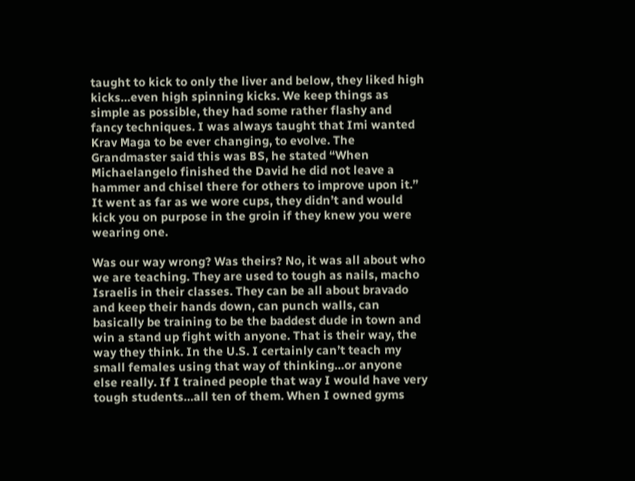taught to kick to only the liver and below, they liked high kicks…even high spinning kicks. We keep things as simple as possible, they had some rather flashy and fancy techniques. I was always taught that Imi wanted Krav Maga to be ever changing, to evolve. The Grandmaster said this was BS, he stated “When Michaelangelo finished the David he did not leave a hammer and chisel there for others to improve upon it.” It went as far as we wore cups, they didn’t and would kick you on purpose in the groin if they knew you were wearing one.

Was our way wrong? Was theirs? No, it was all about who we are teaching. They are used to tough as nails, macho Israelis in their classes. They can be all about bravado and keep their hands down, can punch walls, can basically be training to be the baddest dude in town and win a stand up fight with anyone. That is their way, the way they think. In the U.S. I certainly can’t teach my small females using that way of thinking…or anyone else really. If I trained people that way I would have very tough students…all ten of them. When I owned gyms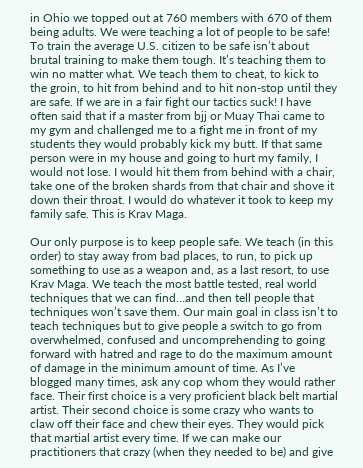in Ohio we topped out at 760 members with 670 of them being adults. We were teaching a lot of people to be safe! To train the average U.S. citizen to be safe isn’t about brutal training to make them tough. It’s teaching them to win no matter what. We teach them to cheat, to kick to the groin, to hit from behind and to hit non-stop until they are safe. If we are in a fair fight our tactics suck! I have often said that if a master from bjj or Muay Thai came to my gym and challenged me to a fight me in front of my students they would probably kick my butt. If that same person were in my house and going to hurt my family, I would not lose. I would hit them from behind with a chair, take one of the broken shards from that chair and shove it down their throat. I would do whatever it took to keep my family safe. This is Krav Maga.

Our only purpose is to keep people safe. We teach (in this order) to stay away from bad places, to run, to pick up something to use as a weapon and, as a last resort, to use Krav Maga. We teach the most battle tested, real world techniques that we can find…and then tell people that techniques won’t save them. Our main goal in class isn’t to teach techniques but to give people a switch to go from overwhelmed, confused and uncomprehending to going forward with hatred and rage to do the maximum amount of damage in the minimum amount of time. As I’ve blogged many times, ask any cop whom they would rather face. Their first choice is a very proficient black belt martial artist. Their second choice is some crazy who wants to claw off their face and chew their eyes. They would pick that martial artist every time. If we can make our practitioners that crazy (when they needed to be) and give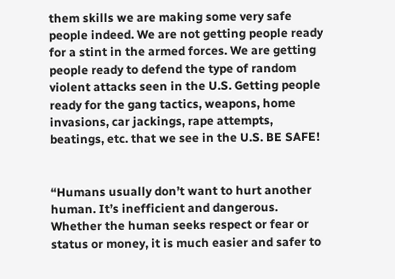them skills we are making some very safe people indeed. We are not getting people ready for a stint in the armed forces. We are getting people ready to defend the type of random violent attacks seen in the U.S. Getting people ready for the gang tactics, weapons, home invasions, car jackings, rape attempts, beatings, etc. that we see in the U.S. BE SAFE!


“Humans usually don’t want to hurt another human. It’s inefficient and dangerous. Whether the human seeks respect or fear or status or money, it is much easier and safer to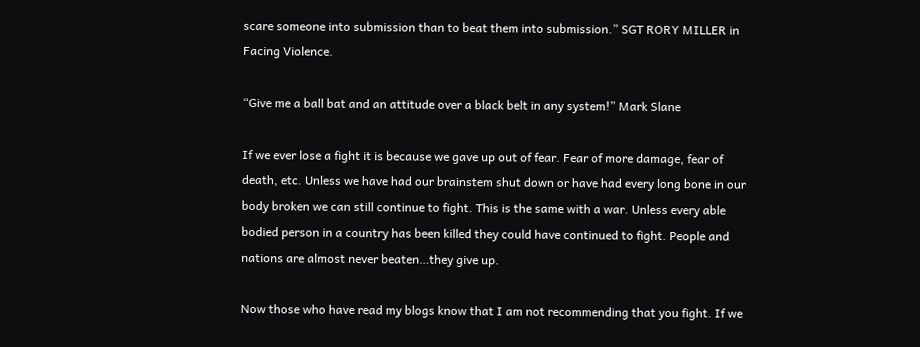scare someone into submission than to beat them into submission.” SGT RORY MILLER in Facing Violence.

“Give me a ball bat and an attitude over a black belt in any system!” Mark Slane

If we ever lose a fight it is because we gave up out of fear. Fear of more damage, fear of death, etc. Unless we have had our brainstem shut down or have had every long bone in our body broken we can still continue to fight. This is the same with a war. Unless every able bodied person in a country has been killed they could have continued to fight. People and nations are almost never beaten…they give up.

Now those who have read my blogs know that I am not recommending that you fight. If we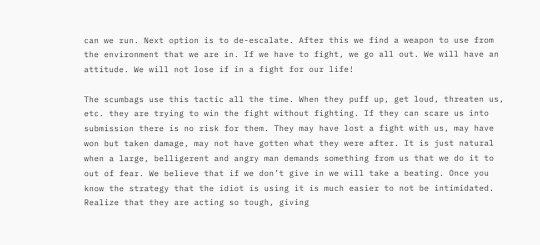can we run. Next option is to de-escalate. After this we find a weapon to use from the environment that we are in. If we have to fight, we go all out. We will have an attitude. We will not lose if in a fight for our life!

The scumbags use this tactic all the time. When they puff up, get loud, threaten us, etc. they are trying to win the fight without fighting. If they can scare us into submission there is no risk for them. They may have lost a fight with us, may have won but taken damage, may not have gotten what they were after. It is just natural when a large, belligerent and angry man demands something from us that we do it to out of fear. We believe that if we don’t give in we will take a beating. Once you know the strategy that the idiot is using it is much easier to not be intimidated. Realize that they are acting so tough, giving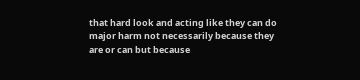that hard look and acting like they can do major harm not necessarily because they are or can but because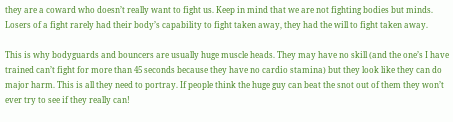they are a coward who doesn’t really want to fight us. Keep in mind that we are not fighting bodies but minds. Losers of a fight rarely had their body’s capability to fight taken away, they had the will to fight taken away.

This is why bodyguards and bouncers are usually huge muscle heads. They may have no skill (and the one’s I have trained can’t fight for more than 45 seconds because they have no cardio stamina) but they look like they can do major harm. This is all they need to portray. If people think the huge guy can beat the snot out of them they won’t ever try to see if they really can!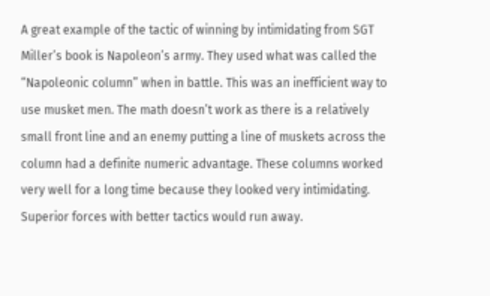A great example of the tactic of winning by intimidating from SGT Miller’s book is Napoleon’s army. They used what was called the “Napoleonic column” when in battle. This was an inefficient way to use musket men. The math doesn’t work as there is a relatively small front line and an enemy putting a line of muskets across the column had a definite numeric advantage. These columns worked very well for a long time because they looked very intimidating. Superior forces with better tactics would run away.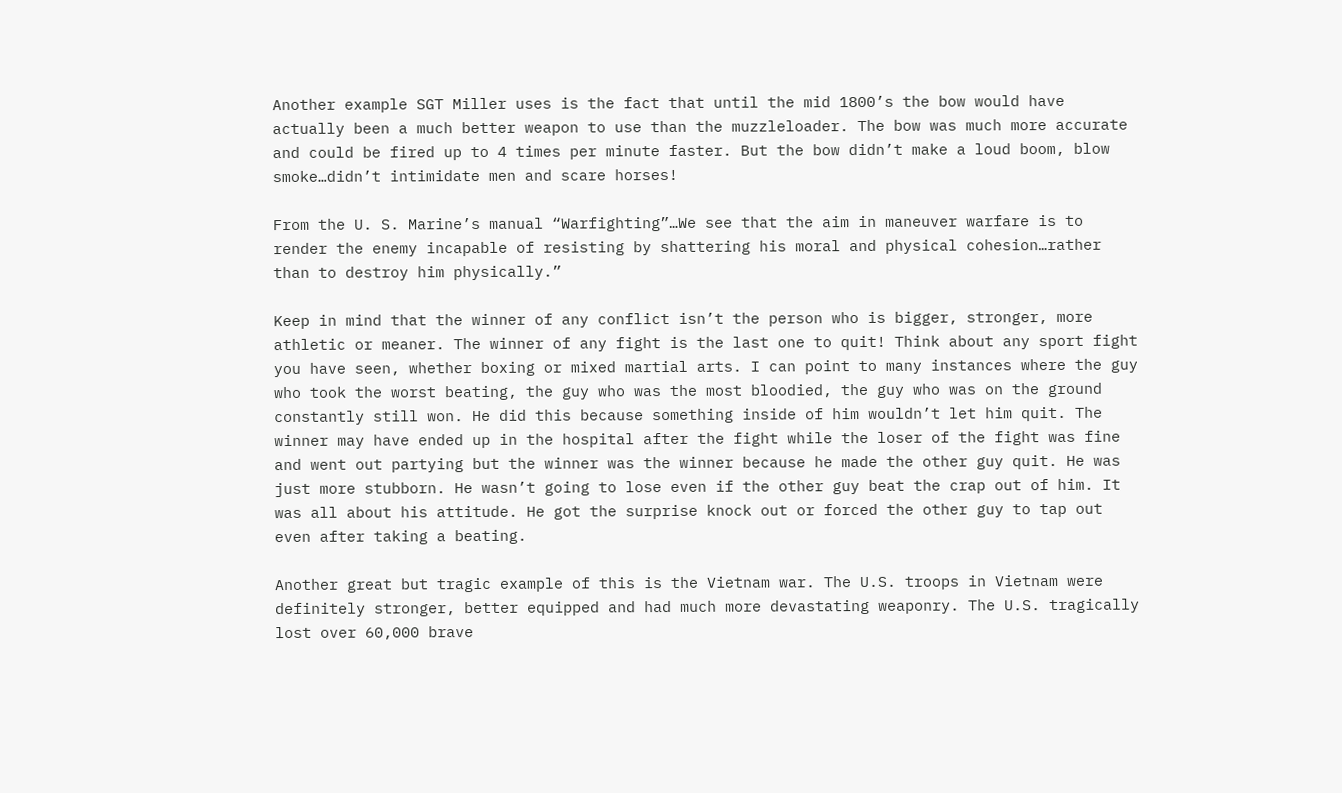Another example SGT Miller uses is the fact that until the mid 1800’s the bow would have actually been a much better weapon to use than the muzzleloader. The bow was much more accurate and could be fired up to 4 times per minute faster. But the bow didn’t make a loud boom, blow smoke…didn’t intimidate men and scare horses!

From the U. S. Marine’s manual “Warfighting”…We see that the aim in maneuver warfare is to render the enemy incapable of resisting by shattering his moral and physical cohesion…rather than to destroy him physically.”

Keep in mind that the winner of any conflict isn’t the person who is bigger, stronger, more athletic or meaner. The winner of any fight is the last one to quit! Think about any sport fight you have seen, whether boxing or mixed martial arts. I can point to many instances where the guy who took the worst beating, the guy who was the most bloodied, the guy who was on the ground constantly still won. He did this because something inside of him wouldn’t let him quit. The winner may have ended up in the hospital after the fight while the loser of the fight was fine and went out partying but the winner was the winner because he made the other guy quit. He was just more stubborn. He wasn’t going to lose even if the other guy beat the crap out of him. It was all about his attitude. He got the surprise knock out or forced the other guy to tap out even after taking a beating.

Another great but tragic example of this is the Vietnam war. The U.S. troops in Vietnam were definitely stronger, better equipped and had much more devastating weaponry. The U.S. tragically lost over 60,000 brave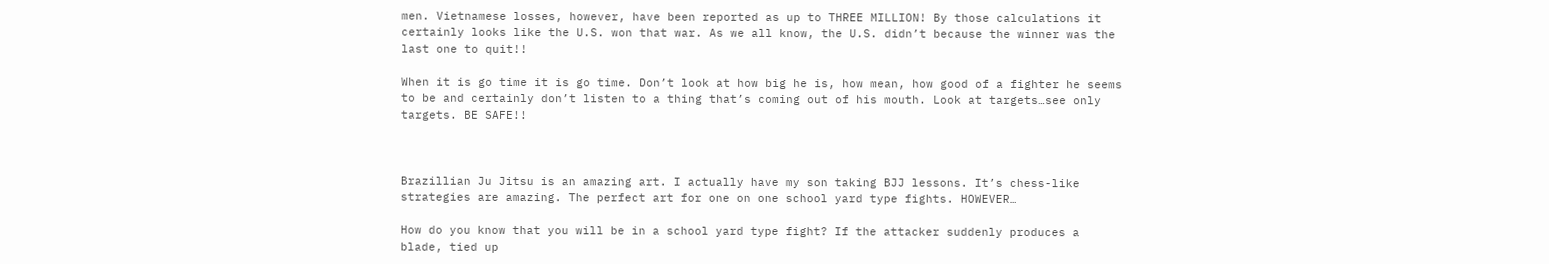men. Vietnamese losses, however, have been reported as up to THREE MILLION! By those calculations it certainly looks like the U.S. won that war. As we all know, the U.S. didn’t because the winner was the last one to quit!!

When it is go time it is go time. Don’t look at how big he is, how mean, how good of a fighter he seems to be and certainly don’t listen to a thing that’s coming out of his mouth. Look at targets…see only targets. BE SAFE!!



Brazillian Ju Jitsu is an amazing art. I actually have my son taking BJJ lessons. It’s chess-like strategies are amazing. The perfect art for one on one school yard type fights. HOWEVER…

How do you know that you will be in a school yard type fight? If the attacker suddenly produces a blade, tied up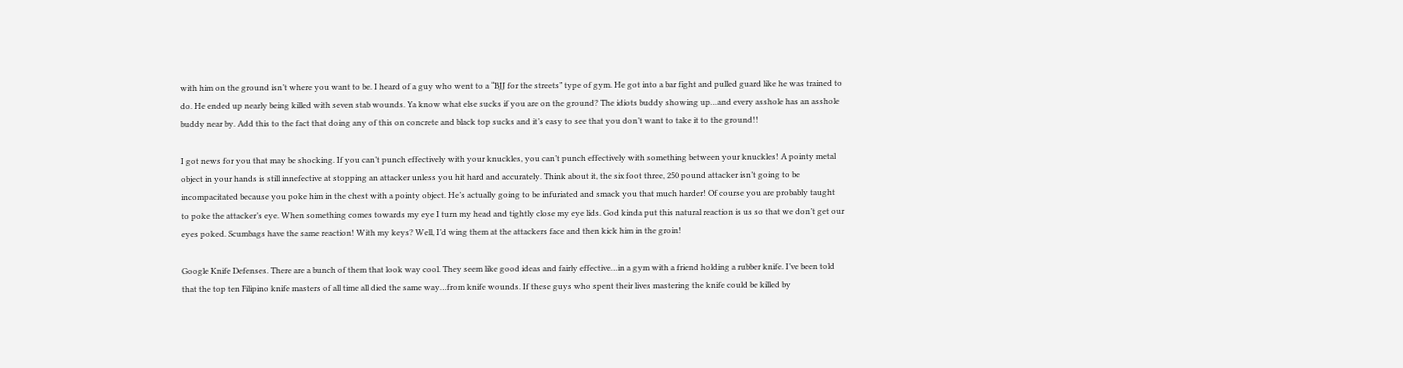with him on the ground isn’t where you want to be. I heard of a guy who went to a “BJJ for the streets” type of gym. He got into a bar fight and pulled guard like he was trained to do. He ended up nearly being killed with seven stab wounds. Ya know what else sucks if you are on the ground? The idiots buddy showing up…and every asshole has an asshole buddy near by. Add this to the fact that doing any of this on concrete and black top sucks and it’s easy to see that you don’t want to take it to the ground!!

I got news for you that may be shocking. If you can’t punch effectively with your knuckles, you can’t punch effectively with something between your knuckles! A pointy metal object in your hands is still innefective at stopping an attacker unless you hit hard and accurately. Think about it, the six foot three, 250 pound attacker isn’t going to be incompacitated because you poke him in the chest with a pointy object. He’s actually going to be infuriated and smack you that much harder! Of course you are probably taught to poke the attacker’s eye. When something comes towards my eye I turn my head and tightly close my eye lids. God kinda put this natural reaction is us so that we don’t get our eyes poked. Scumbags have the same reaction! With my keys? Well, I’d wing them at the attackers face and then kick him in the groin!

Google Knife Defenses. There are a bunch of them that look way cool. They seem like good ideas and fairly effective…in a gym with a friend holding a rubber knife. I’ve been told that the top ten Filipino knife masters of all time all died the same way…from knife wounds. If these guys who spent their lives mastering the knife could be killed by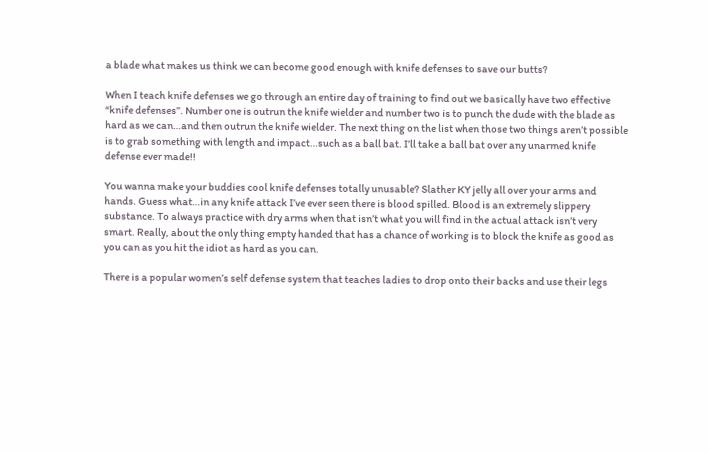a blade what makes us think we can become good enough with knife defenses to save our butts?

When I teach knife defenses we go through an entire day of training to find out we basically have two effective “knife defenses”. Number one is outrun the knife wielder and number two is to punch the dude with the blade as hard as we can…and then outrun the knife wielder. The next thing on the list when those two things aren’t possible is to grab something with length and impact…such as a ball bat. I’ll take a ball bat over any unarmed knife defense ever made!!

You wanna make your buddies cool knife defenses totally unusable? Slather KY jelly all over your arms and hands. Guess what…in any knife attack I’ve ever seen there is blood spilled. Blood is an extremely slippery substance. To always practice with dry arms when that isn’t what you will find in the actual attack isn’t very smart. Really, about the only thing empty handed that has a chance of working is to block the knife as good as you can as you hit the idiot as hard as you can.

There is a popular women’s self defense system that teaches ladies to drop onto their backs and use their legs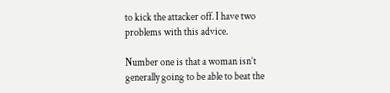to kick the attacker off. I have two problems with this advice.

Number one is that a woman isn’t generally going to be able to beat the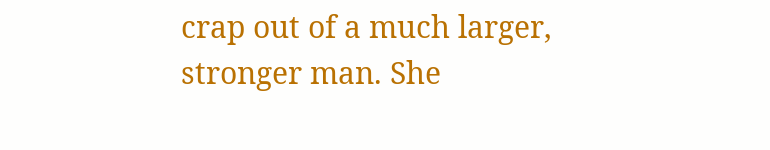crap out of a much larger, stronger man. She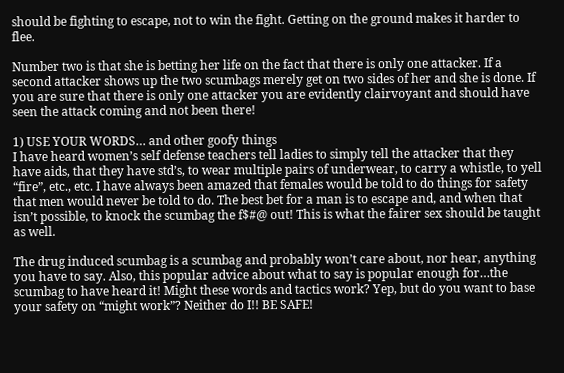should be fighting to escape, not to win the fight. Getting on the ground makes it harder to flee.

Number two is that she is betting her life on the fact that there is only one attacker. If a second attacker shows up the two scumbags merely get on two sides of her and she is done. If you are sure that there is only one attacker you are evidently clairvoyant and should have seen the attack coming and not been there!

1) USE YOUR WORDS… and other goofy things
I have heard women’s self defense teachers tell ladies to simply tell the attacker that they have aids, that they have std’s, to wear multiple pairs of underwear, to carry a whistle, to yell “fire”, etc., etc. I have always been amazed that females would be told to do things for safety that men would never be told to do. The best bet for a man is to escape and, and when that isn’t possible, to knock the scumbag the f$#@ out! This is what the fairer sex should be taught as well.

The drug induced scumbag is a scumbag and probably won’t care about, nor hear, anything you have to say. Also, this popular advice about what to say is popular enough for…the scumbag to have heard it! Might these words and tactics work? Yep, but do you want to base your safety on “might work”? Neither do I!! BE SAFE!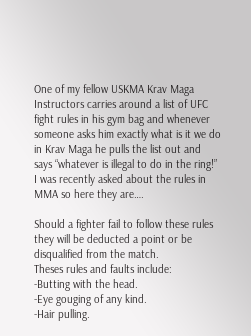One of my fellow USKMA Krav Maga Instructors carries around a list of UFC fight rules in his gym bag and whenever someone asks him exactly what is it we do in Krav Maga he pulls the list out and says “whatever is illegal to do in the ring!”
I was recently asked about the rules in MMA so here they are….

Should a fighter fail to follow these rules they will be deducted a point or be disqualified from the match.
Theses rules and faults include:
-Butting with the head.
-Eye gouging of any kind.
-Hair pulling.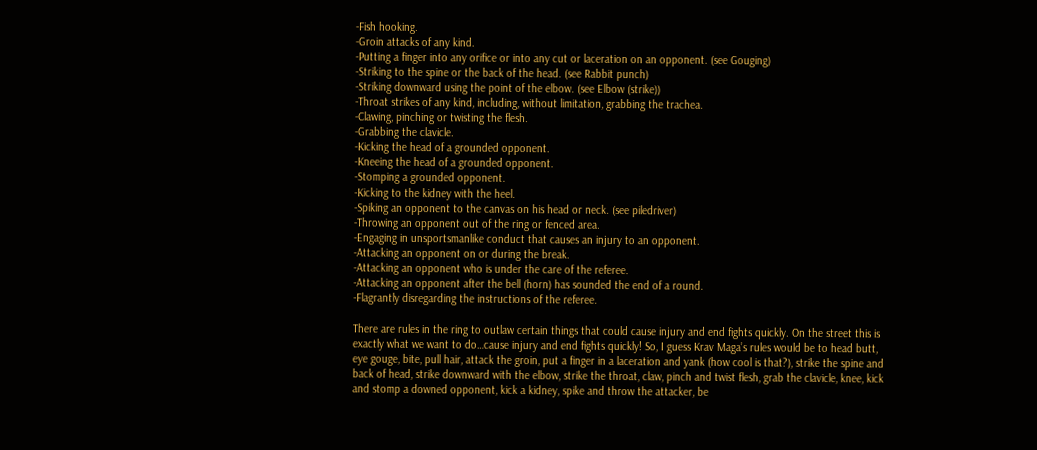-Fish hooking.
-Groin attacks of any kind.
-Putting a finger into any orifice or into any cut or laceration on an opponent. (see Gouging)
-Striking to the spine or the back of the head. (see Rabbit punch)
-Striking downward using the point of the elbow. (see Elbow (strike))
-Throat strikes of any kind, including, without limitation, grabbing the trachea.
-Clawing, pinching or twisting the flesh.
-Grabbing the clavicle.
-Kicking the head of a grounded opponent.
-Kneeing the head of a grounded opponent.
-Stomping a grounded opponent.
-Kicking to the kidney with the heel.
-Spiking an opponent to the canvas on his head or neck. (see piledriver)
-Throwing an opponent out of the ring or fenced area.
-Engaging in unsportsmanlike conduct that causes an injury to an opponent.
-Attacking an opponent on or during the break.
-Attacking an opponent who is under the care of the referee.
-Attacking an opponent after the bell (horn) has sounded the end of a round.
-Flagrantly disregarding the instructions of the referee.

There are rules in the ring to outlaw certain things that could cause injury and end fights quickly. On the street this is exactly what we want to do…cause injury and end fights quickly! So, I guess Krav Maga’s rules would be to head butt, eye gouge, bite, pull hair, attack the groin, put a finger in a laceration and yank (how cool is that?), strike the spine and back of head, strike downward with the elbow, strike the throat, claw, pinch and twist flesh, grab the clavicle, knee, kick and stomp a downed opponent, kick a kidney, spike and throw the attacker, be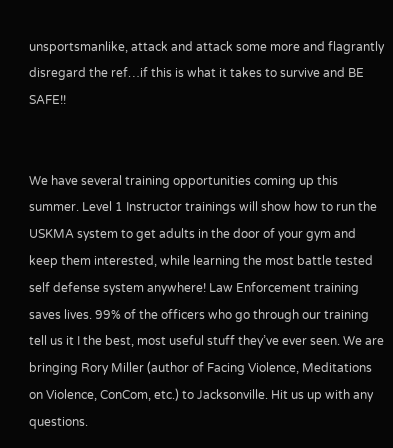unsportsmanlike, attack and attack some more and flagrantly disregard the ref…if this is what it takes to survive and BE SAFE!!


We have several training opportunities coming up this summer. Level 1 Instructor trainings will show how to run the USKMA system to get adults in the door of your gym and keep them interested, while learning the most battle tested self defense system anywhere! Law Enforcement training saves lives. 99% of the officers who go through our training tell us it I the best, most useful stuff they’ve ever seen. We are bringing Rory Miller (author of Facing Violence, Meditations on Violence, ConCom, etc.) to Jacksonville. Hit us up with any questions.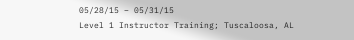05/28/15 – 05/31/15
Level 1 Instructor Training; Tuscaloosa, AL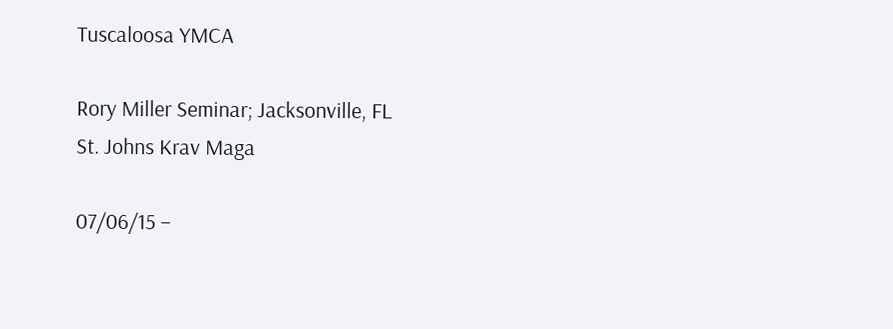Tuscaloosa YMCA

Rory Miller Seminar; Jacksonville, FL
St. Johns Krav Maga

07/06/15 –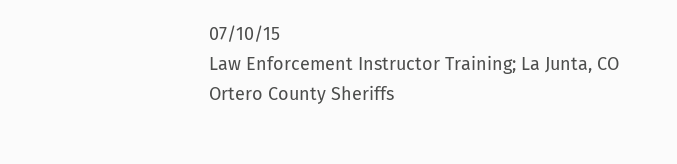07/10/15
Law Enforcement Instructor Training; La Junta, CO
Ortero County Sheriffs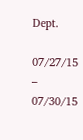Dept.

07/27/15 – 07/30/15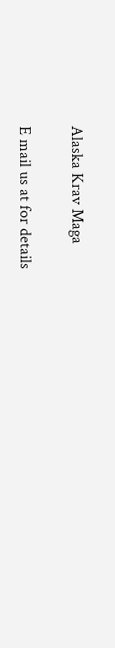Alaska Krav Maga

E mail us at for details